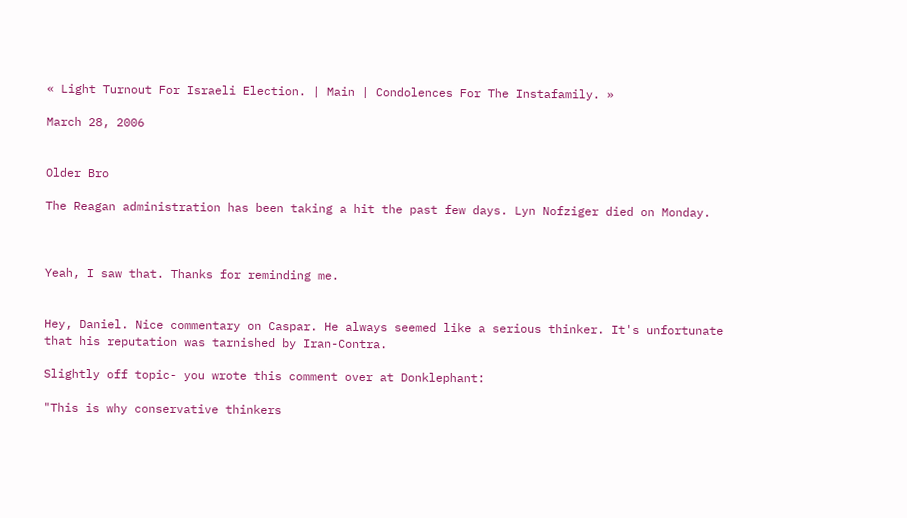« Light Turnout For Israeli Election. | Main | Condolences For The Instafamily. »

March 28, 2006


Older Bro

The Reagan administration has been taking a hit the past few days. Lyn Nofziger died on Monday.



Yeah, I saw that. Thanks for reminding me.


Hey, Daniel. Nice commentary on Caspar. He always seemed like a serious thinker. It's unfortunate that his reputation was tarnished by Iran-Contra.

Slightly off topic- you wrote this comment over at Donklephant:

"This is why conservative thinkers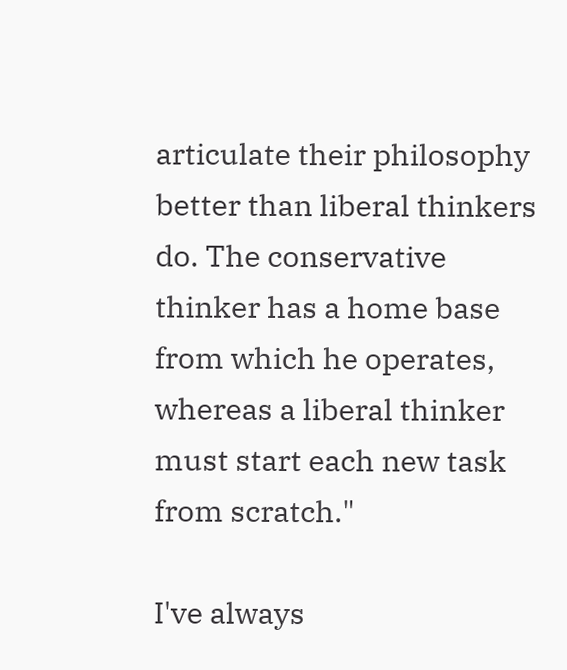articulate their philosophy better than liberal thinkers do. The conservative thinker has a home base from which he operates, whereas a liberal thinker must start each new task from scratch."

I've always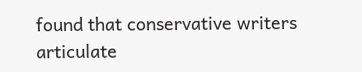found that conservative writers articulate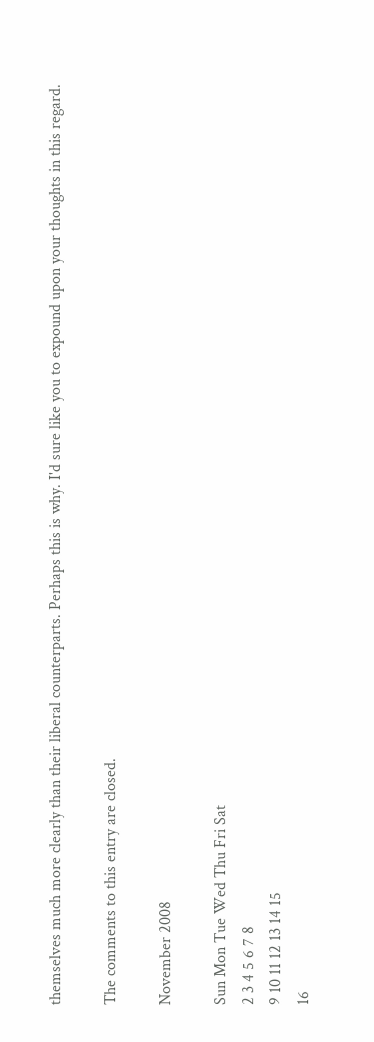themselves much more clearly than their liberal counterparts. Perhaps this is why. I'd sure like you to expound upon your thoughts in this regard.

The comments to this entry are closed.

November 2008

Sun Mon Tue Wed Thu Fri Sat
2 3 4 5 6 7 8
9 10 11 12 13 14 15
16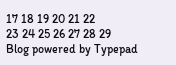17 18 19 20 21 22
23 24 25 26 27 28 29
Blog powered by Typepad